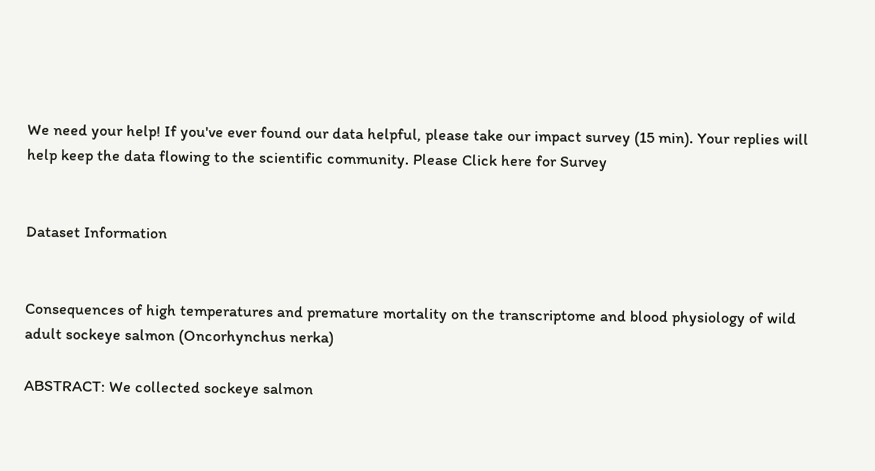We need your help! If you've ever found our data helpful, please take our impact survey (15 min). Your replies will help keep the data flowing to the scientific community. Please Click here for Survey


Dataset Information


Consequences of high temperatures and premature mortality on the transcriptome and blood physiology of wild adult sockeye salmon (Oncorhynchus nerka)

ABSTRACT: We collected sockeye salmon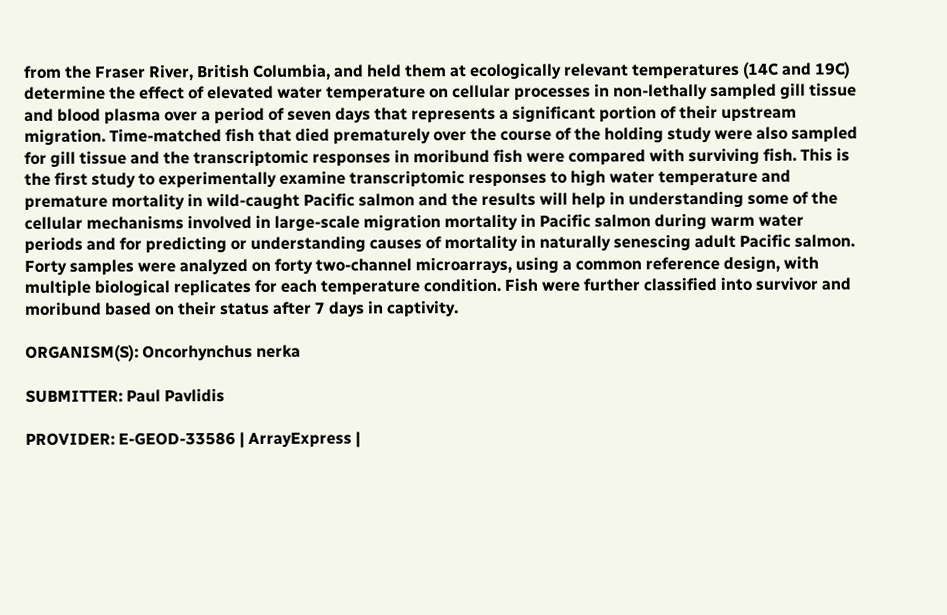from the Fraser River, British Columbia, and held them at ecologically relevant temperatures (14C and 19C) determine the effect of elevated water temperature on cellular processes in non-lethally sampled gill tissue and blood plasma over a period of seven days that represents a significant portion of their upstream migration. Time-matched fish that died prematurely over the course of the holding study were also sampled for gill tissue and the transcriptomic responses in moribund fish were compared with surviving fish. This is the first study to experimentally examine transcriptomic responses to high water temperature and premature mortality in wild-caught Pacific salmon and the results will help in understanding some of the cellular mechanisms involved in large-scale migration mortality in Pacific salmon during warm water periods and for predicting or understanding causes of mortality in naturally senescing adult Pacific salmon. Forty samples were analyzed on forty two-channel microarrays, using a common reference design, with multiple biological replicates for each temperature condition. Fish were further classified into survivor and moribund based on their status after 7 days in captivity.

ORGANISM(S): Oncorhynchus nerka

SUBMITTER: Paul Pavlidis

PROVIDER: E-GEOD-33586 | ArrayExpress |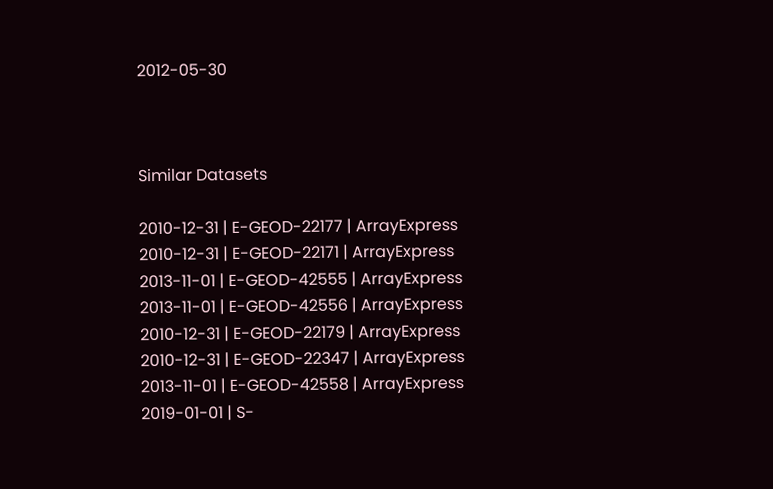2012-05-30



Similar Datasets

2010-12-31 | E-GEOD-22177 | ArrayExpress
2010-12-31 | E-GEOD-22171 | ArrayExpress
2013-11-01 | E-GEOD-42555 | ArrayExpress
2013-11-01 | E-GEOD-42556 | ArrayExpress
2010-12-31 | E-GEOD-22179 | ArrayExpress
2010-12-31 | E-GEOD-22347 | ArrayExpress
2013-11-01 | E-GEOD-42558 | ArrayExpress
2019-01-01 | S-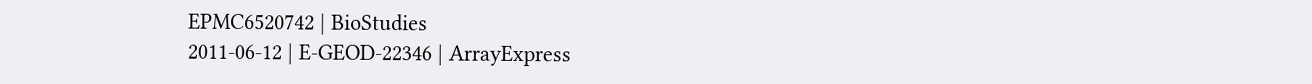EPMC6520742 | BioStudies
2011-06-12 | E-GEOD-22346 | ArrayExpress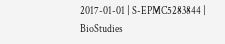2017-01-01 | S-EPMC5283844 | BioStudies